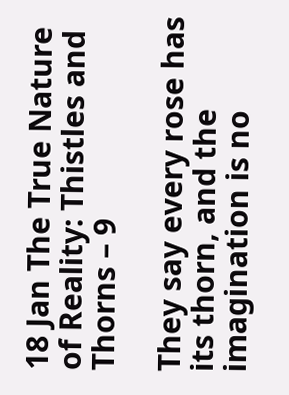18 Jan The True Nature of Reality: Thistles and Thorns – 9

They say every rose has its thorn, and the imagination is no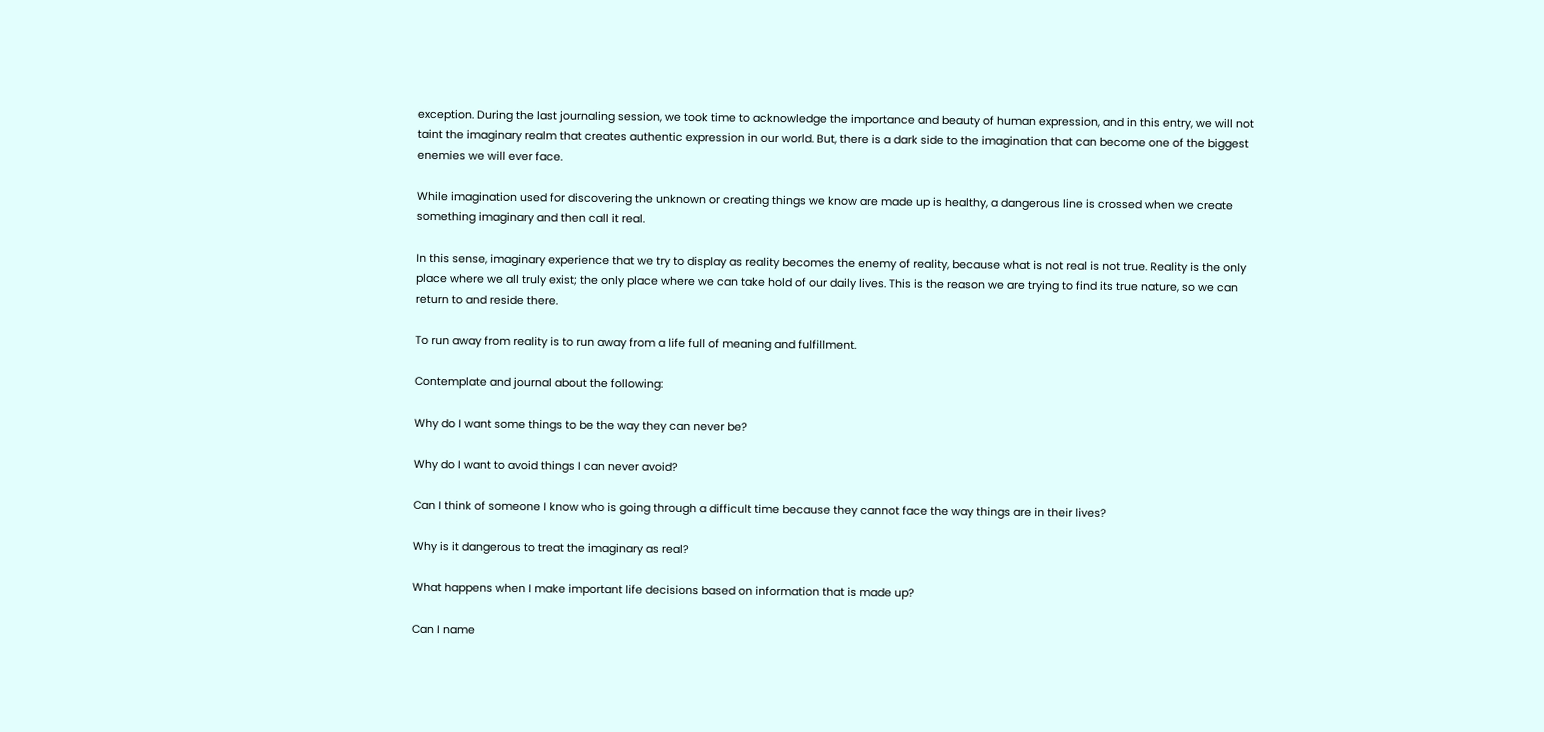exception. During the last journaling session, we took time to acknowledge the importance and beauty of human expression, and in this entry, we will not taint the imaginary realm that creates authentic expression in our world. But, there is a dark side to the imagination that can become one of the biggest enemies we will ever face.

While imagination used for discovering the unknown or creating things we know are made up is healthy, a dangerous line is crossed when we create something imaginary and then call it real.

In this sense, imaginary experience that we try to display as reality becomes the enemy of reality, because what is not real is not true. Reality is the only place where we all truly exist; the only place where we can take hold of our daily lives. This is the reason we are trying to find its true nature, so we can return to and reside there.

To run away from reality is to run away from a life full of meaning and fulfillment.

Contemplate and journal about the following:

Why do I want some things to be the way they can never be?

Why do I want to avoid things I can never avoid?

Can I think of someone I know who is going through a difficult time because they cannot face the way things are in their lives?

Why is it dangerous to treat the imaginary as real?

What happens when I make important life decisions based on information that is made up?

Can I name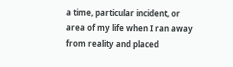a time, particular incident, or area of my life when I ran away from reality and placed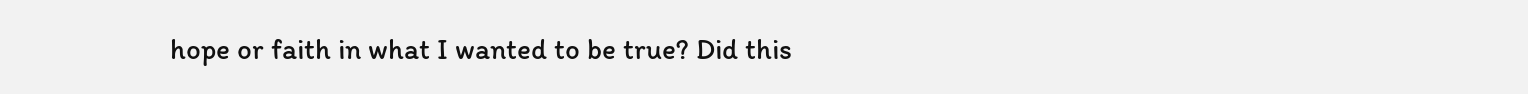hope or faith in what I wanted to be true? Did this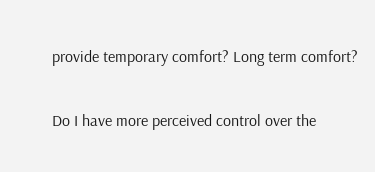provide temporary comfort? Long term comfort?

Do I have more perceived control over the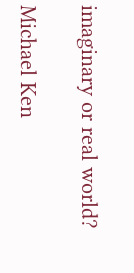imaginary or real world?

Michael Ken